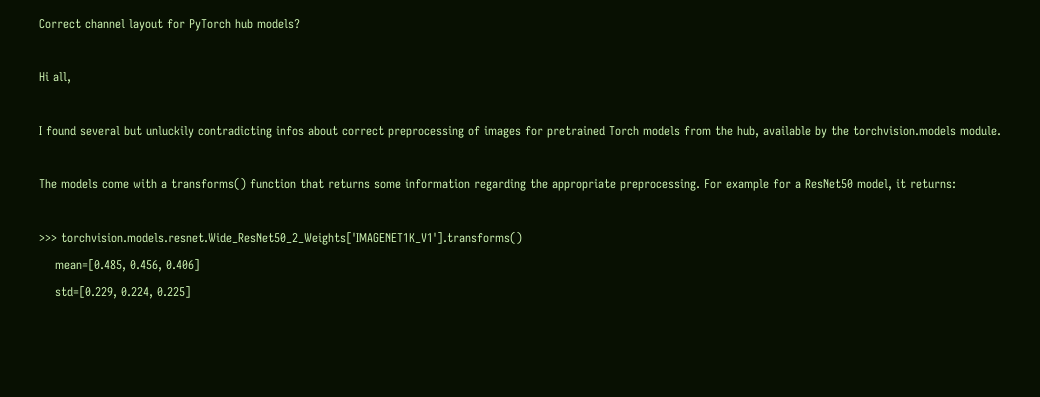Correct channel layout for PyTorch hub models?

Hi all,

I found several but unluckily contradicting infos about correct preprocessing of images for pretrained Torch models from the hub, available by the torchvision.models module.

The models come with a transforms() function that returns some information regarding the appropriate preprocessing. For example for a ResNet50 model, it returns:

>>> torchvision.models.resnet.Wide_ResNet50_2_Weights['IMAGENET1K_V1'].transforms()
    mean=[0.485, 0.456, 0.406]
    std=[0.229, 0.224, 0.225]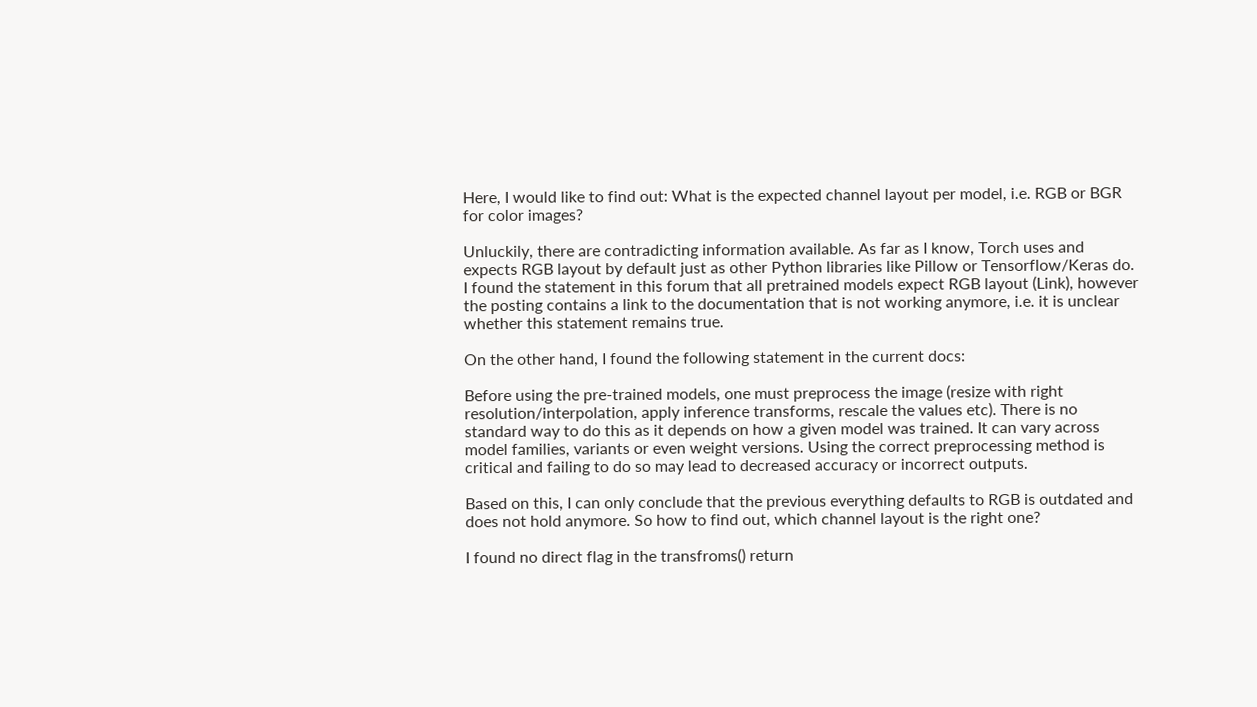Here, I would like to find out: What is the expected channel layout per model, i.e. RGB or BGR for color images?

Unluckily, there are contradicting information available. As far as I know, Torch uses and expects RGB layout by default just as other Python libraries like Pillow or Tensorflow/Keras do. I found the statement in this forum that all pretrained models expect RGB layout (Link), however the posting contains a link to the documentation that is not working anymore, i.e. it is unclear whether this statement remains true.

On the other hand, I found the following statement in the current docs:

Before using the pre-trained models, one must preprocess the image (resize with right resolution/interpolation, apply inference transforms, rescale the values etc). There is no standard way to do this as it depends on how a given model was trained. It can vary across model families, variants or even weight versions. Using the correct preprocessing method is critical and failing to do so may lead to decreased accuracy or incorrect outputs.

Based on this, I can only conclude that the previous everything defaults to RGB is outdated and does not hold anymore. So how to find out, which channel layout is the right one?

I found no direct flag in the transfroms() return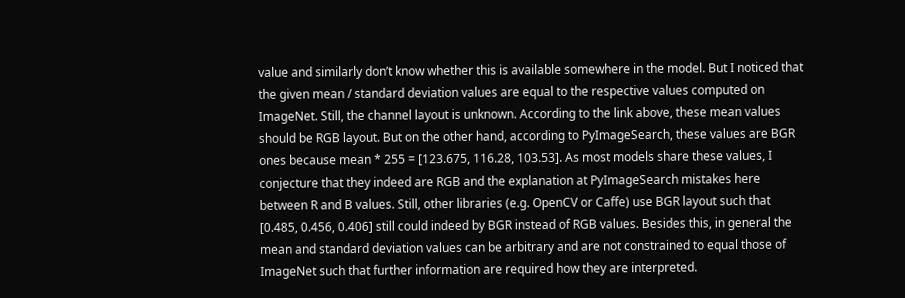value and similarly don’t know whether this is available somewhere in the model. But I noticed that the given mean / standard deviation values are equal to the respective values computed on ImageNet. Still, the channel layout is unknown. According to the link above, these mean values should be RGB layout. But on the other hand, according to PyImageSearch, these values are BGR ones because mean * 255 = [123.675, 116.28, 103.53]. As most models share these values, I conjecture that they indeed are RGB and the explanation at PyImageSearch mistakes here between R and B values. Still, other libraries (e.g. OpenCV or Caffe) use BGR layout such that [0.485, 0.456, 0.406] still could indeed by BGR instead of RGB values. Besides this, in general the mean and standard deviation values can be arbitrary and are not constrained to equal those of ImageNet such that further information are required how they are interpreted.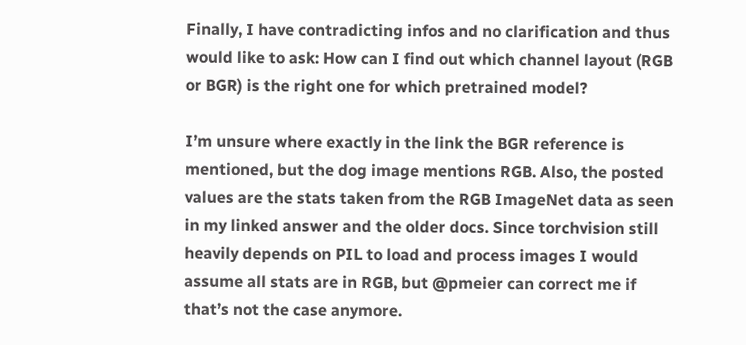Finally, I have contradicting infos and no clarification and thus would like to ask: How can I find out which channel layout (RGB or BGR) is the right one for which pretrained model?

I’m unsure where exactly in the link the BGR reference is mentioned, but the dog image mentions RGB. Also, the posted values are the stats taken from the RGB ImageNet data as seen in my linked answer and the older docs. Since torchvision still heavily depends on PIL to load and process images I would assume all stats are in RGB, but @pmeier can correct me if that’s not the case anymore.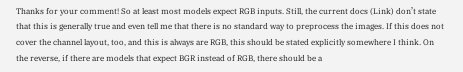Thanks for your comment! So at least most models expect RGB inputs. Still, the current docs (Link) don’t state that this is generally true and even tell me that there is no standard way to preprocess the images. If this does not cover the channel layout, too, and this is always are RGB, this should be stated explicitly somewhere I think. On the reverse, if there are models that expect BGR instead of RGB, there should be a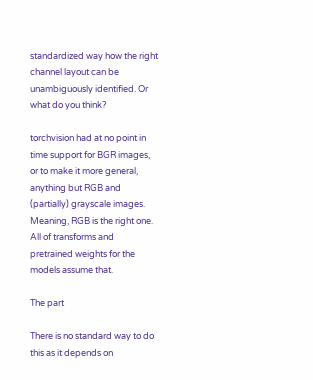standardized way how the right channel layout can be unambiguously identified. Or what do you think?

torchvision had at no point in time support for BGR images, or to make it more general, anything but RGB and (partially) grayscale images. Meaning, RGB is the right one. All of transforms and pretrained weights for the models assume that.

The part

There is no standard way to do this as it depends on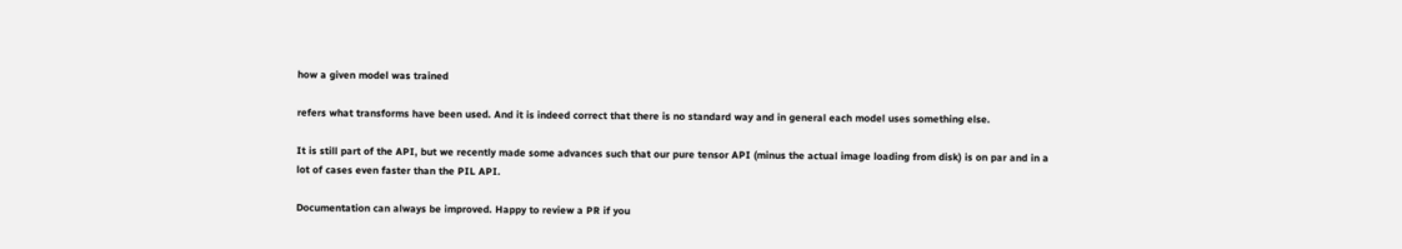how a given model was trained

refers what transforms have been used. And it is indeed correct that there is no standard way and in general each model uses something else.

It is still part of the API, but we recently made some advances such that our pure tensor API (minus the actual image loading from disk) is on par and in a lot of cases even faster than the PIL API.

Documentation can always be improved. Happy to review a PR if you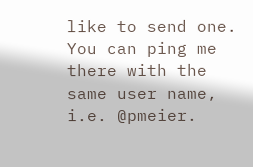like to send one. You can ping me there with the same user name, i.e. @pmeier.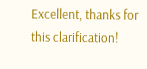Excellent, thanks for this clarification!